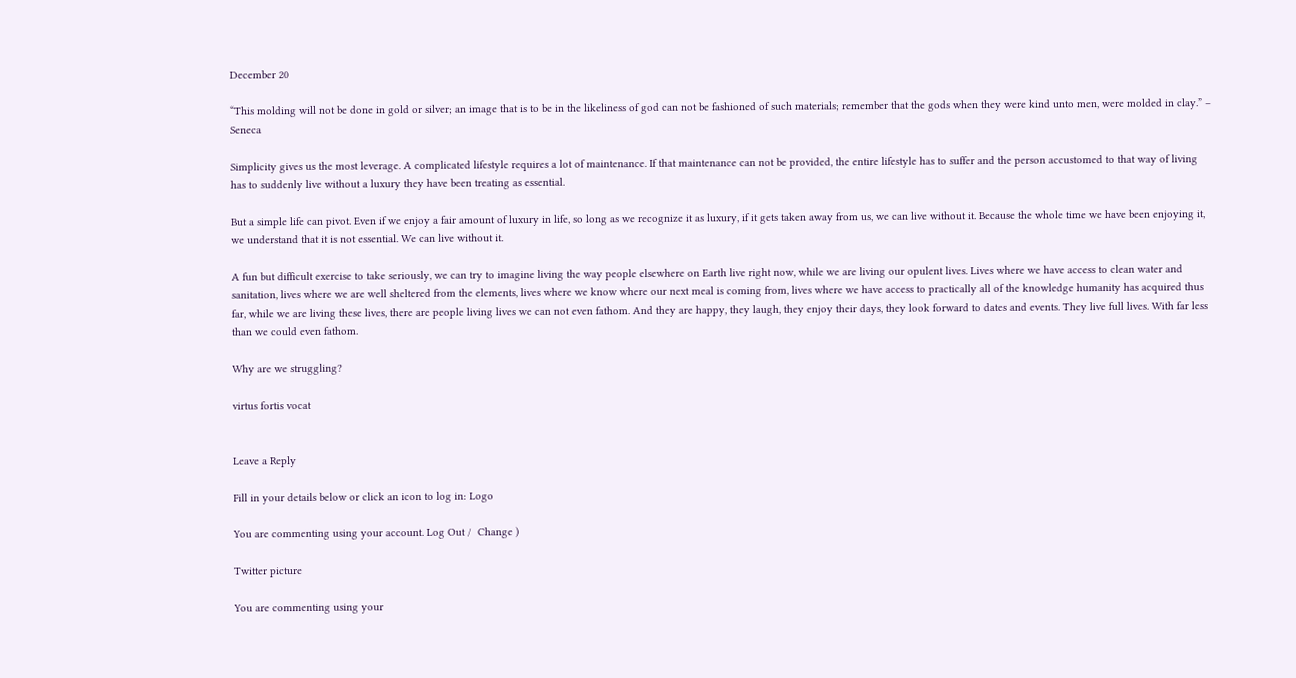December 20

“This molding will not be done in gold or silver; an image that is to be in the likeliness of god can not be fashioned of such materials; remember that the gods when they were kind unto men, were molded in clay.” – Seneca

Simplicity gives us the most leverage. A complicated lifestyle requires a lot of maintenance. If that maintenance can not be provided, the entire lifestyle has to suffer and the person accustomed to that way of living has to suddenly live without a luxury they have been treating as essential.

But a simple life can pivot. Even if we enjoy a fair amount of luxury in life, so long as we recognize it as luxury, if it gets taken away from us, we can live without it. Because the whole time we have been enjoying it, we understand that it is not essential. We can live without it.

A fun but difficult exercise to take seriously, we can try to imagine living the way people elsewhere on Earth live right now, while we are living our opulent lives. Lives where we have access to clean water and sanitation, lives where we are well sheltered from the elements, lives where we know where our next meal is coming from, lives where we have access to practically all of the knowledge humanity has acquired thus far, while we are living these lives, there are people living lives we can not even fathom. And they are happy, they laugh, they enjoy their days, they look forward to dates and events. They live full lives. With far less than we could even fathom.

Why are we struggling?

virtus fortis vocat


Leave a Reply

Fill in your details below or click an icon to log in: Logo

You are commenting using your account. Log Out /  Change )

Twitter picture

You are commenting using your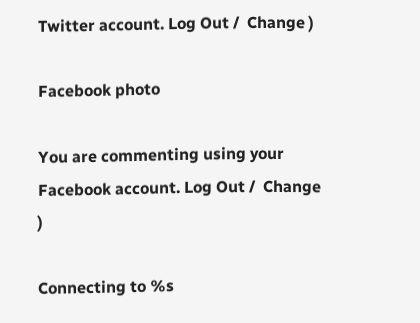Twitter account. Log Out /  Change )

Facebook photo

You are commenting using your Facebook account. Log Out /  Change )

Connecting to %s